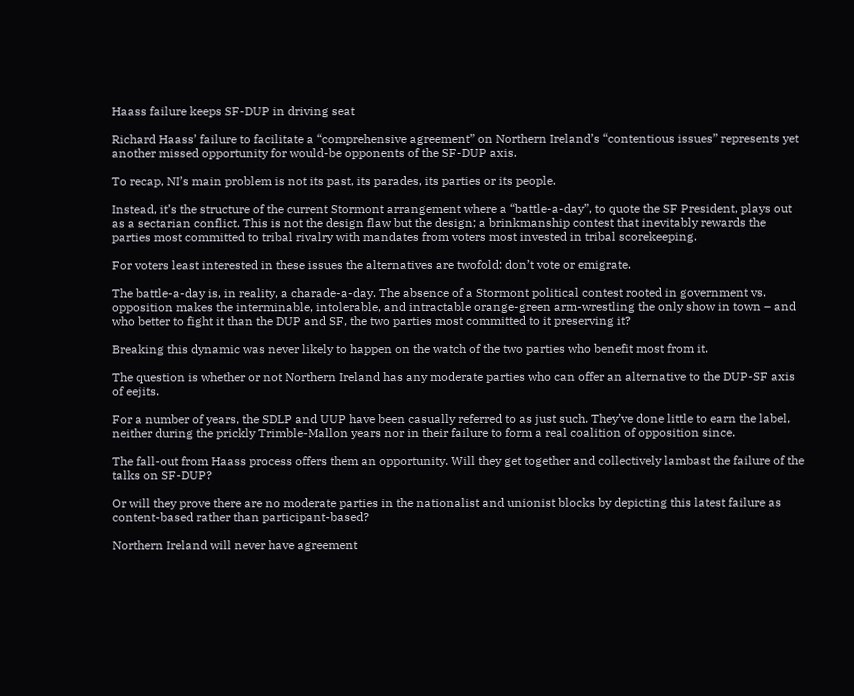Haass failure keeps SF-DUP in driving seat

Richard Haass’ failure to facilitate a “comprehensive agreement” on Northern Ireland’s “contentious issues” represents yet another missed opportunity for would-be opponents of the SF-DUP axis.

To recap, NI’s main problem is not its past, its parades, its parties or its people.

Instead, it’s the structure of the current Stormont arrangement where a “battle-a-day”, to quote the SF President, plays out as a sectarian conflict. This is not the design flaw but the design; a brinkmanship contest that inevitably rewards the parties most committed to tribal rivalry with mandates from voters most invested in tribal scorekeeping.

For voters least interested in these issues the alternatives are twofold: don’t vote or emigrate.

The battle-a-day is, in reality, a charade-a-day. The absence of a Stormont political contest rooted in government vs. opposition makes the interminable, intolerable, and intractable orange-green arm-wrestling the only show in town – and who better to fight it than the DUP and SF, the two parties most committed to it preserving it?

Breaking this dynamic was never likely to happen on the watch of the two parties who benefit most from it.

The question is whether or not Northern Ireland has any moderate parties who can offer an alternative to the DUP-SF axis of eejits.

For a number of years, the SDLP and UUP have been casually referred to as just such. They’ve done little to earn the label, neither during the prickly Trimble-Mallon years nor in their failure to form a real coalition of opposition since.

The fall-out from Haass process offers them an opportunity. Will they get together and collectively lambast the failure of the talks on SF-DUP?

Or will they prove there are no moderate parties in the nationalist and unionist blocks by depicting this latest failure as content-based rather than participant-based?

Northern Ireland will never have agreement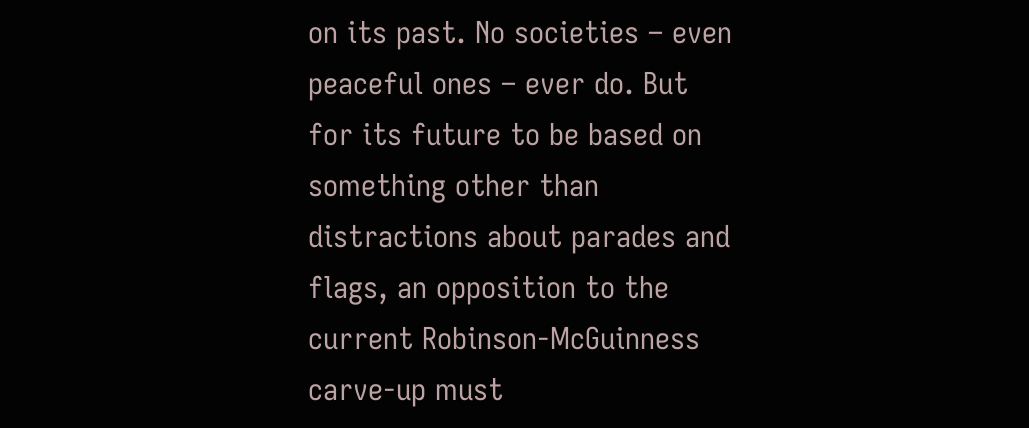on its past. No societies – even peaceful ones – ever do. But for its future to be based on something other than distractions about parades and flags, an opposition to the current Robinson-McGuinness carve-up must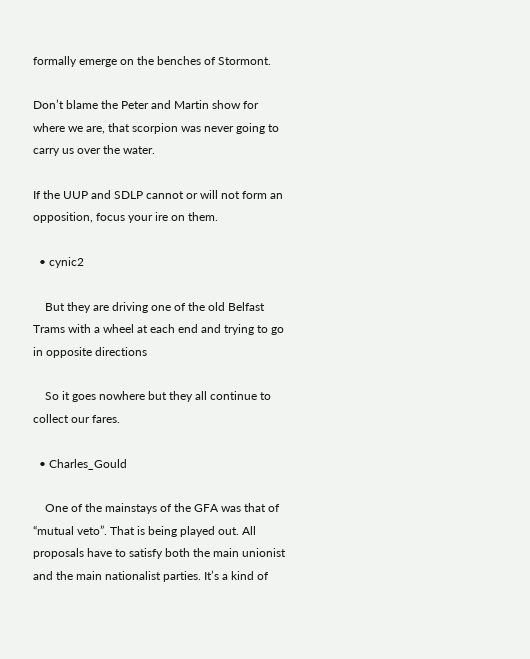formally emerge on the benches of Stormont.

Don’t blame the Peter and Martin show for where we are, that scorpion was never going to carry us over the water.

If the UUP and SDLP cannot or will not form an opposition, focus your ire on them.

  • cynic2

    But they are driving one of the old Belfast Trams with a wheel at each end and trying to go in opposite directions

    So it goes nowhere but they all continue to collect our fares.

  • Charles_Gould

    One of the mainstays of the GFA was that of “mutual veto”. That is being played out. All proposals have to satisfy both the main unionist and the main nationalist parties. It’s a kind of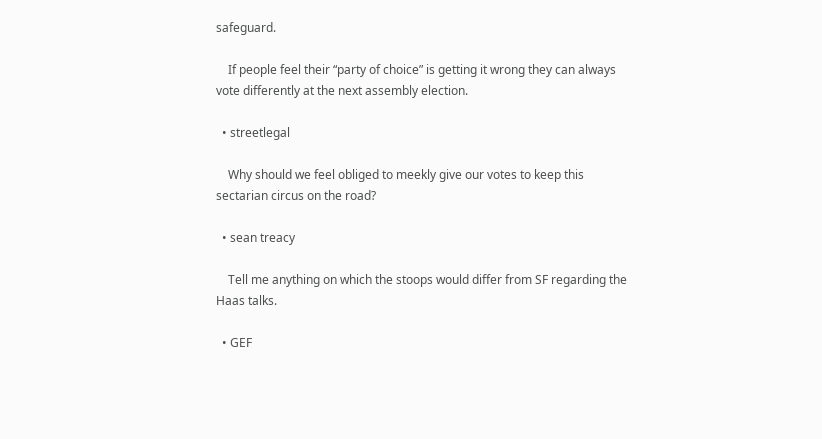safeguard.

    If people feel their “party of choice” is getting it wrong they can always vote differently at the next assembly election.

  • streetlegal

    Why should we feel obliged to meekly give our votes to keep this sectarian circus on the road?

  • sean treacy

    Tell me anything on which the stoops would differ from SF regarding the Haas talks.

  • GEF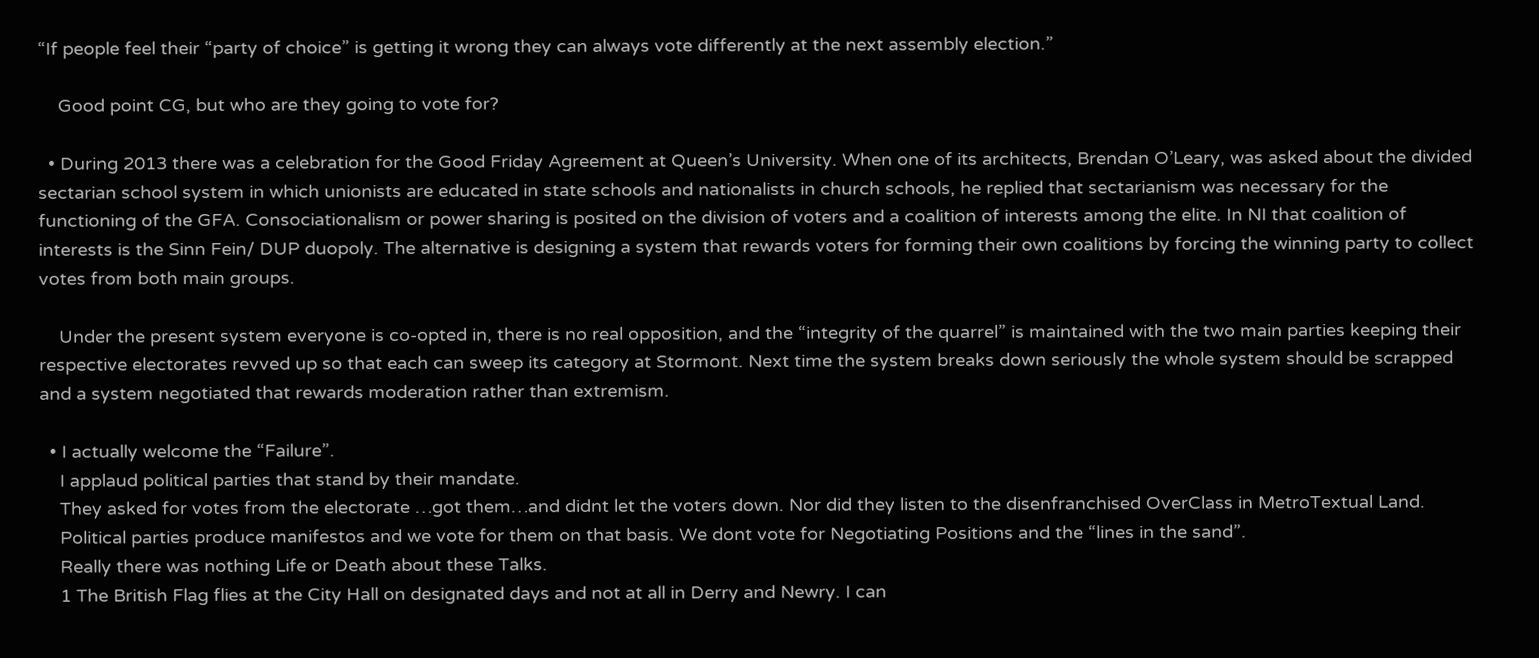“If people feel their “party of choice” is getting it wrong they can always vote differently at the next assembly election.”

    Good point CG, but who are they going to vote for?

  • During 2013 there was a celebration for the Good Friday Agreement at Queen’s University. When one of its architects, Brendan O’Leary, was asked about the divided sectarian school system in which unionists are educated in state schools and nationalists in church schools, he replied that sectarianism was necessary for the functioning of the GFA. Consociationalism or power sharing is posited on the division of voters and a coalition of interests among the elite. In NI that coalition of interests is the Sinn Fein/ DUP duopoly. The alternative is designing a system that rewards voters for forming their own coalitions by forcing the winning party to collect votes from both main groups.

    Under the present system everyone is co-opted in, there is no real opposition, and the “integrity of the quarrel” is maintained with the two main parties keeping their respective electorates revved up so that each can sweep its category at Stormont. Next time the system breaks down seriously the whole system should be scrapped and a system negotiated that rewards moderation rather than extremism.

  • I actually welcome the “Failure”.
    I applaud political parties that stand by their mandate.
    They asked for votes from the electorate …got them…and didnt let the voters down. Nor did they listen to the disenfranchised OverClass in MetroTextual Land.
    Political parties produce manifestos and we vote for them on that basis. We dont vote for Negotiating Positions and the “lines in the sand”.
    Really there was nothing Life or Death about these Talks.
    1 The British Flag flies at the City Hall on designated days and not at all in Derry and Newry. I can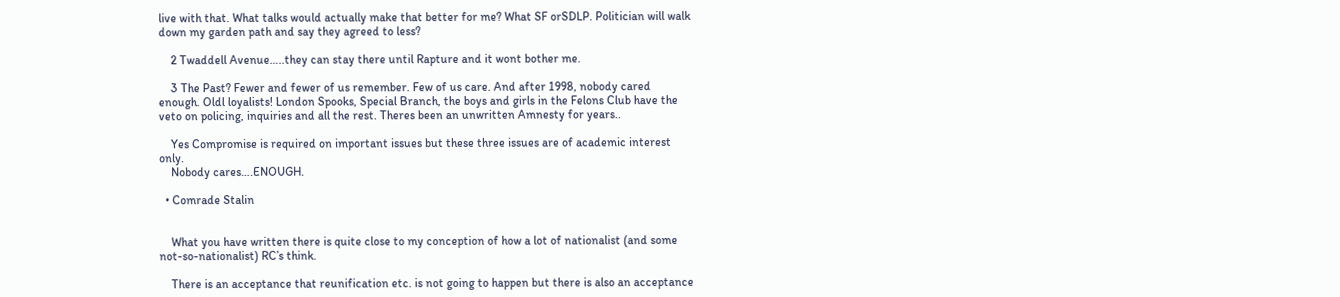live with that. What talks would actually make that better for me? What SF orSDLP. Politician will walk down my garden path and say they agreed to less?

    2 Twaddell Avenue…..they can stay there until Rapture and it wont bother me.

    3 The Past? Fewer and fewer of us remember. Few of us care. And after 1998, nobody cared enough. Oldl loyalists! London Spooks, Special Branch, the boys and girls in the Felons Club have the veto on policing, inquiries and all the rest. Theres been an unwritten Amnesty for years..

    Yes Compromise is required on important issues but these three issues are of academic interest only.
    Nobody cares….ENOUGH.

  • Comrade Stalin


    What you have written there is quite close to my conception of how a lot of nationalist (and some not-so-nationalist) RC’s think.

    There is an acceptance that reunification etc. is not going to happen but there is also an acceptance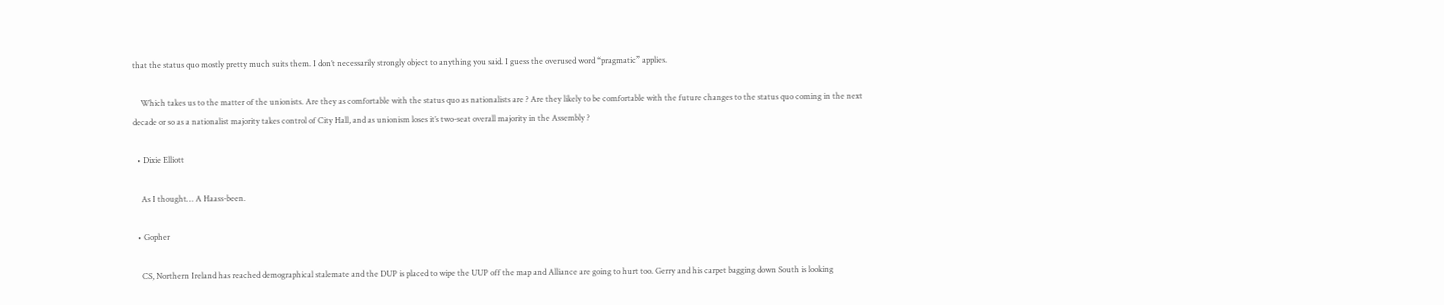that the status quo mostly pretty much suits them. I don’t necessarily strongly object to anything you said. I guess the overused word “pragmatic” applies.

    Which takes us to the matter of the unionists. Are they as comfortable with the status quo as nationalists are ? Are they likely to be comfortable with the future changes to the status quo coming in the next decade or so as a nationalist majority takes control of City Hall, and as unionism loses it’s two-seat overall majority in the Assembly ?

  • Dixie Elliott

    As I thought… A Haass-been.

  • Gopher

    CS, Northern Ireland has reached demographical stalemate and the DUP is placed to wipe the UUP off the map and Alliance are going to hurt too. Gerry and his carpet bagging down South is looking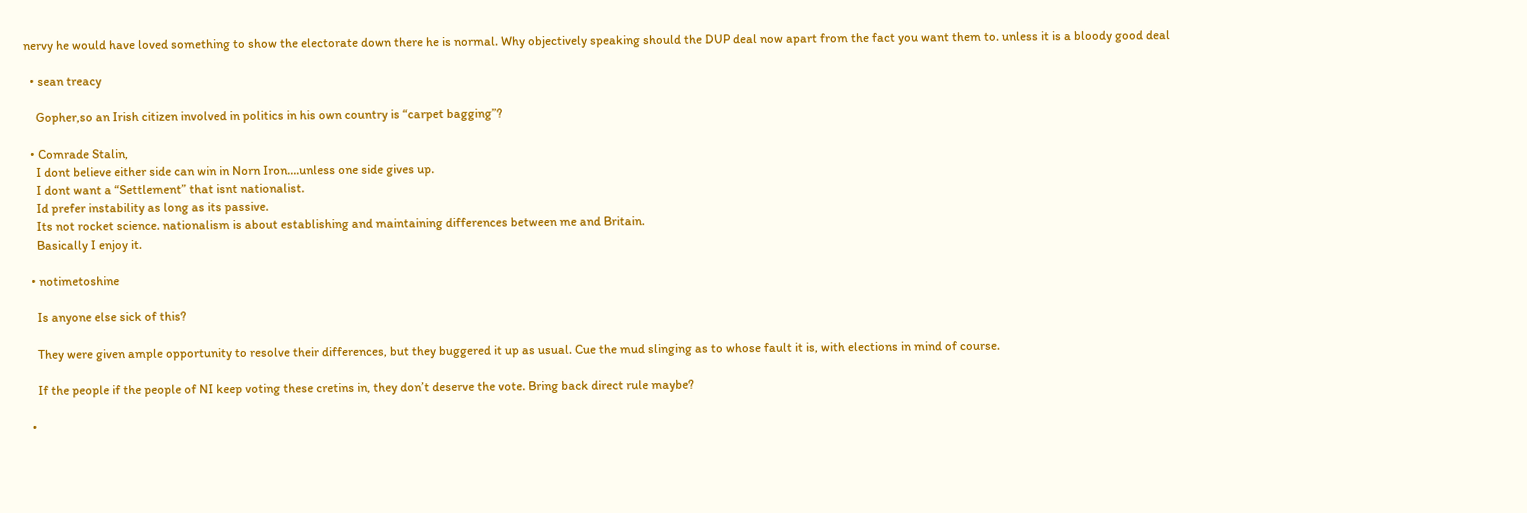nervy he would have loved something to show the electorate down there he is normal. Why objectively speaking should the DUP deal now apart from the fact you want them to. unless it is a bloody good deal

  • sean treacy

    Gopher,so an Irish citizen involved in politics in his own country is “carpet bagging”?

  • Comrade Stalin,
    I dont believe either side can win in Norn Iron….unless one side gives up.
    I dont want a “Settlement” that isnt nationalist.
    Id prefer instability as long as its passive.
    Its not rocket science. nationalism is about establishing and maintaining differences between me and Britain.
    Basically I enjoy it.

  • notimetoshine

    Is anyone else sick of this?

    They were given ample opportunity to resolve their differences, but they buggered it up as usual. Cue the mud slinging as to whose fault it is, with elections in mind of course.

    If the people if the people of NI keep voting these cretins in, they don’t deserve the vote. Bring back direct rule maybe?

  •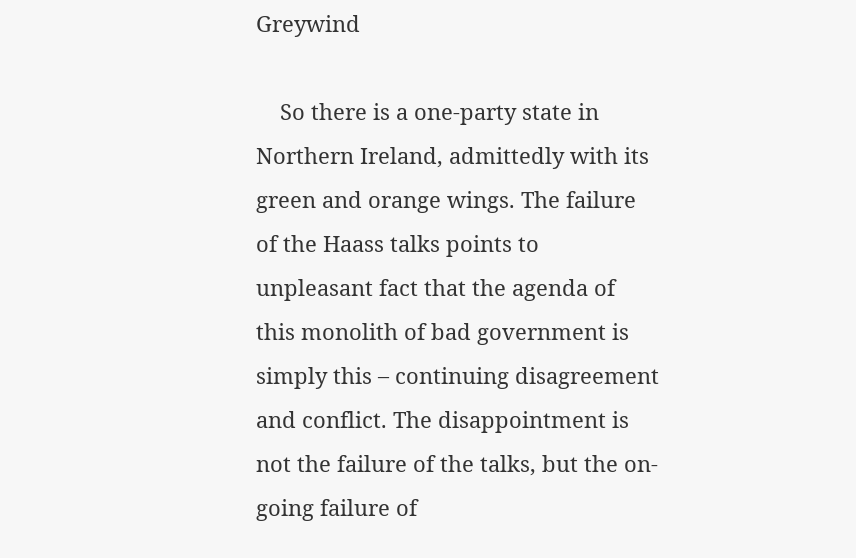Greywind

    So there is a one-party state in Northern Ireland, admittedly with its green and orange wings. The failure of the Haass talks points to unpleasant fact that the agenda of this monolith of bad government is simply this – continuing disagreement and conflict. The disappointment is not the failure of the talks, but the on-going failure of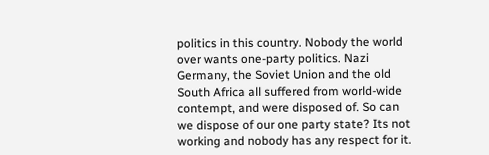politics in this country. Nobody the world over wants one-party politics. Nazi Germany, the Soviet Union and the old South Africa all suffered from world-wide contempt, and were disposed of. So can we dispose of our one party state? Its not working and nobody has any respect for it.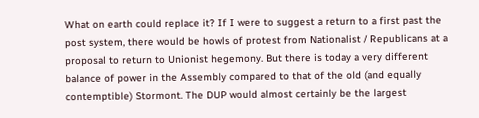What on earth could replace it? If I were to suggest a return to a first past the post system, there would be howls of protest from Nationalist / Republicans at a proposal to return to Unionist hegemony. But there is today a very different balance of power in the Assembly compared to that of the old (and equally contemptible) Stormont. The DUP would almost certainly be the largest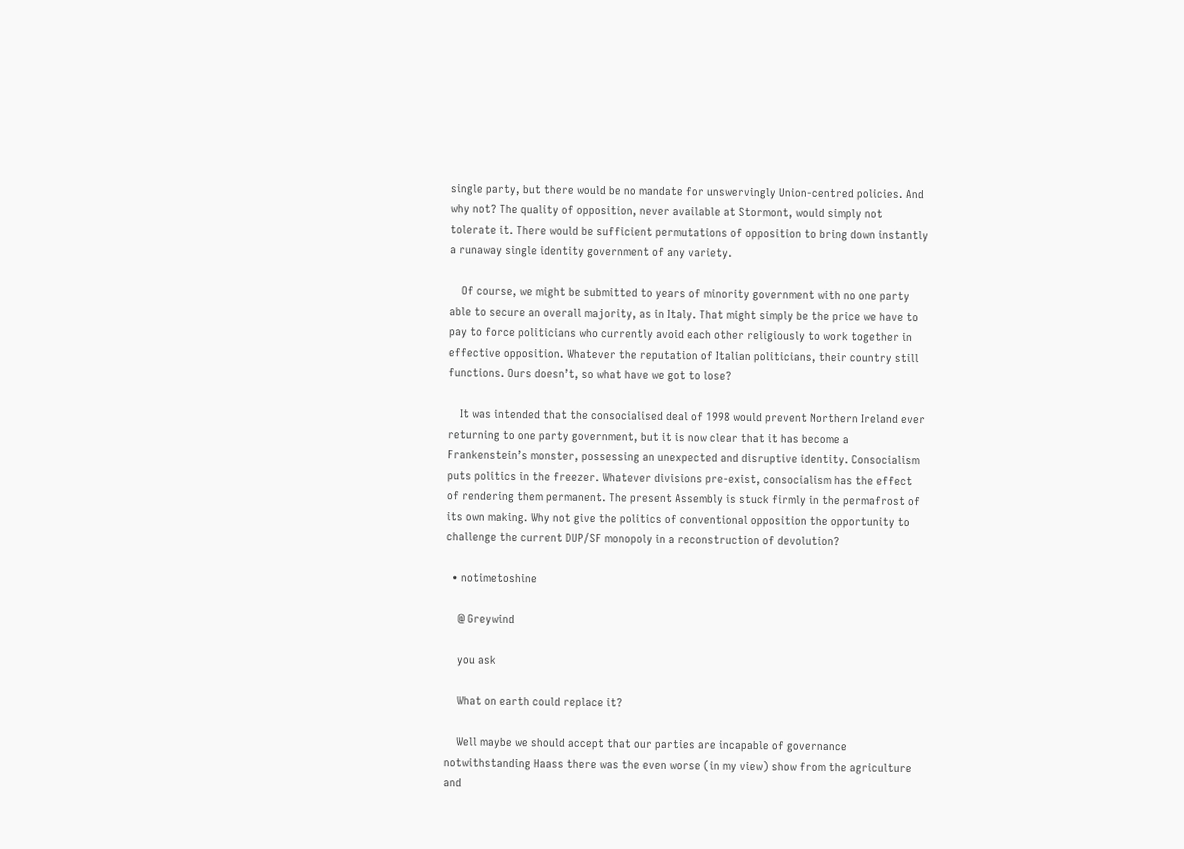single party, but there would be no mandate for unswervingly Union-centred policies. And why not? The quality of opposition, never available at Stormont, would simply not tolerate it. There would be sufficient permutations of opposition to bring down instantly a runaway single identity government of any variety.

    Of course, we might be submitted to years of minority government with no one party able to secure an overall majority, as in Italy. That might simply be the price we have to pay to force politicians who currently avoid each other religiously to work together in effective opposition. Whatever the reputation of Italian politicians, their country still functions. Ours doesn’t, so what have we got to lose?

    It was intended that the consocialised deal of 1998 would prevent Northern Ireland ever returning to one party government, but it is now clear that it has become a Frankenstein’s monster, possessing an unexpected and disruptive identity. Consocialism puts politics in the freezer. Whatever divisions pre-exist, consocialism has the effect of rendering them permanent. The present Assembly is stuck firmly in the permafrost of its own making. Why not give the politics of conventional opposition the opportunity to challenge the current DUP/SF monopoly in a reconstruction of devolution?

  • notimetoshine

    @ Greywind

    you ask

    What on earth could replace it?

    Well maybe we should accept that our parties are incapable of governance notwithstanding Haass there was the even worse (in my view) show from the agriculture and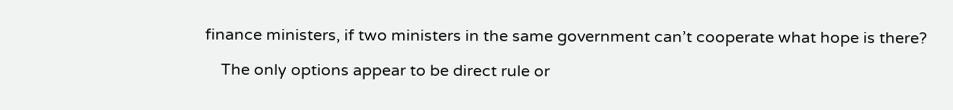finance ministers, if two ministers in the same government can’t cooperate what hope is there?

    The only options appear to be direct rule or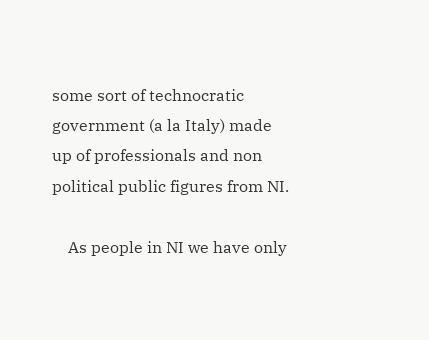some sort of technocratic government (a la Italy) made up of professionals and non political public figures from NI.

    As people in NI we have only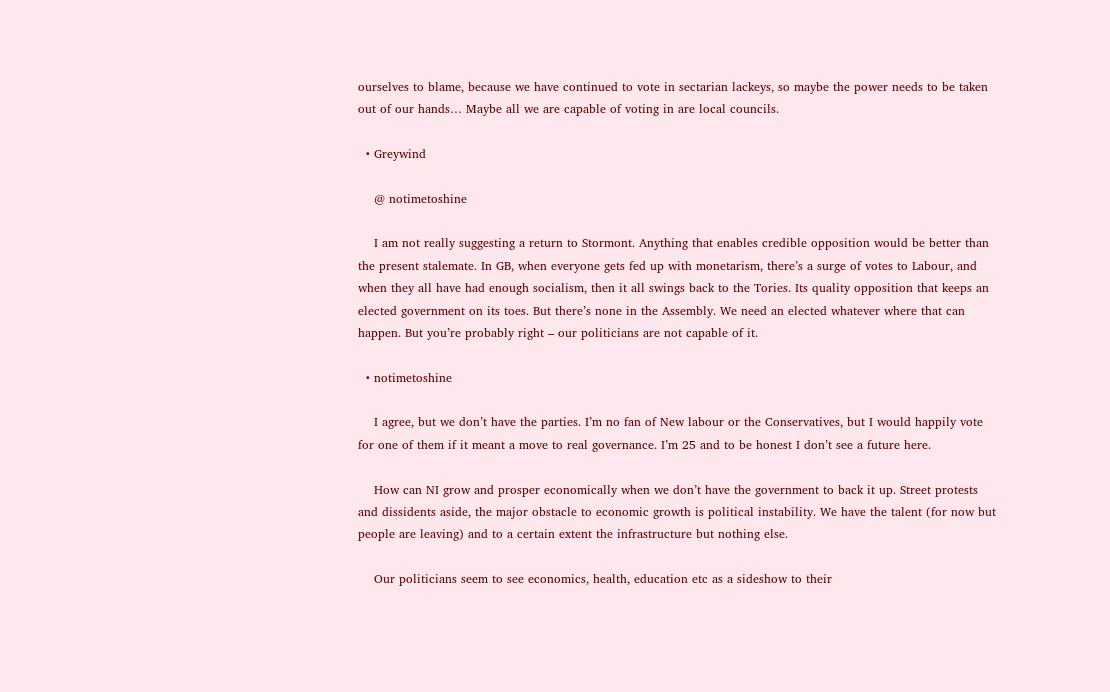ourselves to blame, because we have continued to vote in sectarian lackeys, so maybe the power needs to be taken out of our hands… Maybe all we are capable of voting in are local councils.

  • Greywind

    @ notimetoshine

    I am not really suggesting a return to Stormont. Anything that enables credible opposition would be better than the present stalemate. In GB, when everyone gets fed up with monetarism, there’s a surge of votes to Labour, and when they all have had enough socialism, then it all swings back to the Tories. Its quality opposition that keeps an elected government on its toes. But there’s none in the Assembly. We need an elected whatever where that can happen. But you’re probably right – our politicians are not capable of it.

  • notimetoshine

    I agree, but we don’t have the parties. I’m no fan of New labour or the Conservatives, but I would happily vote for one of them if it meant a move to real governance. I’m 25 and to be honest I don’t see a future here.

    How can NI grow and prosper economically when we don’t have the government to back it up. Street protests and dissidents aside, the major obstacle to economic growth is political instability. We have the talent (for now but people are leaving) and to a certain extent the infrastructure but nothing else.

    Our politicians seem to see economics, health, education etc as a sideshow to their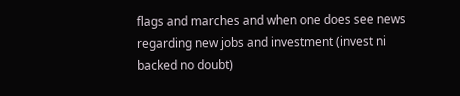flags and marches and when one does see news regarding new jobs and investment (invest ni backed no doubt)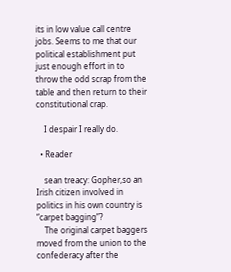its in low value call centre jobs. Seems to me that our political establishment put just enough effort in to throw the odd scrap from the table and then return to their constitutional crap.

    I despair I really do.

  • Reader

    sean treacy: Gopher,so an Irish citizen involved in politics in his own country is “carpet bagging”?
    The original carpet baggers moved from the union to the confederacy after the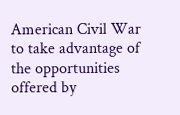American Civil War to take advantage of the opportunities offered by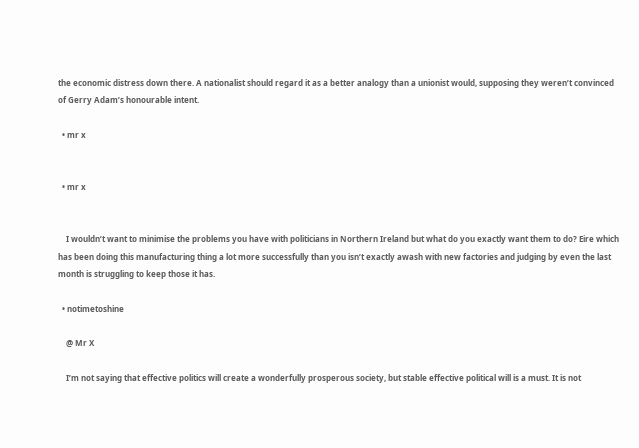the economic distress down there. A nationalist should regard it as a better analogy than a unionist would, supposing they weren’t convinced of Gerry Adam’s honourable intent.

  • mr x


  • mr x


    I wouldn’t want to minimise the problems you have with politicians in Northern Ireland but what do you exactly want them to do? Eire which has been doing this manufacturing thing a lot more successfully than you isn’t exactly awash with new factories and judging by even the last month is struggling to keep those it has.

  • notimetoshine

    @ Mr X

    I’m not saying that effective politics will create a wonderfully prosperous society, but stable effective political will is a must. It is not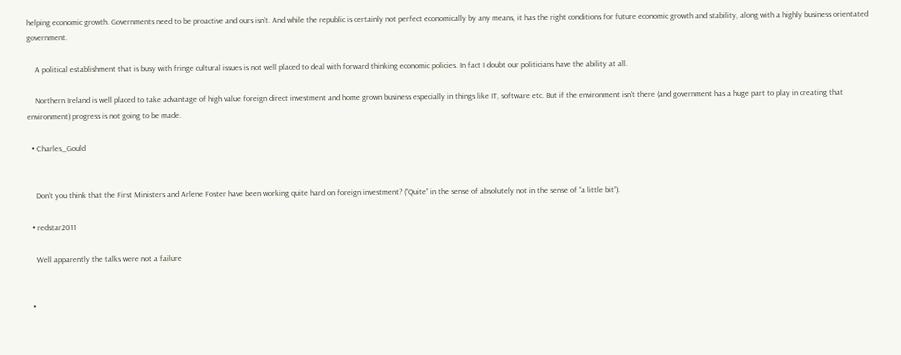helping economic growth. Governments need to be proactive and ours isn’t. And while the republic is certainly not perfect economically by any means, it has the right conditions for future economic growth and stability, along with a highly business orientated government.

    A political establishment that is busy with fringe cultural issues is not well placed to deal with forward thinking economic policies. In fact I doubt our politicians have the ability at all.

    Northern Ireland is well placed to take advantage of high value foreign direct investment and home grown business especially in things like IT, software etc. But if the environment isn’t there (and government has a huge part to play in creating that environment) progress is not going to be made.

  • Charles_Gould


    Don’t you think that the First Ministers and Arlene Foster have been working quite hard on foreign investment? (“Quite” in the sense of absolutely not in the sense of “a little bit”).

  • redstar2011

    Well apparently the talks were not a failure


  •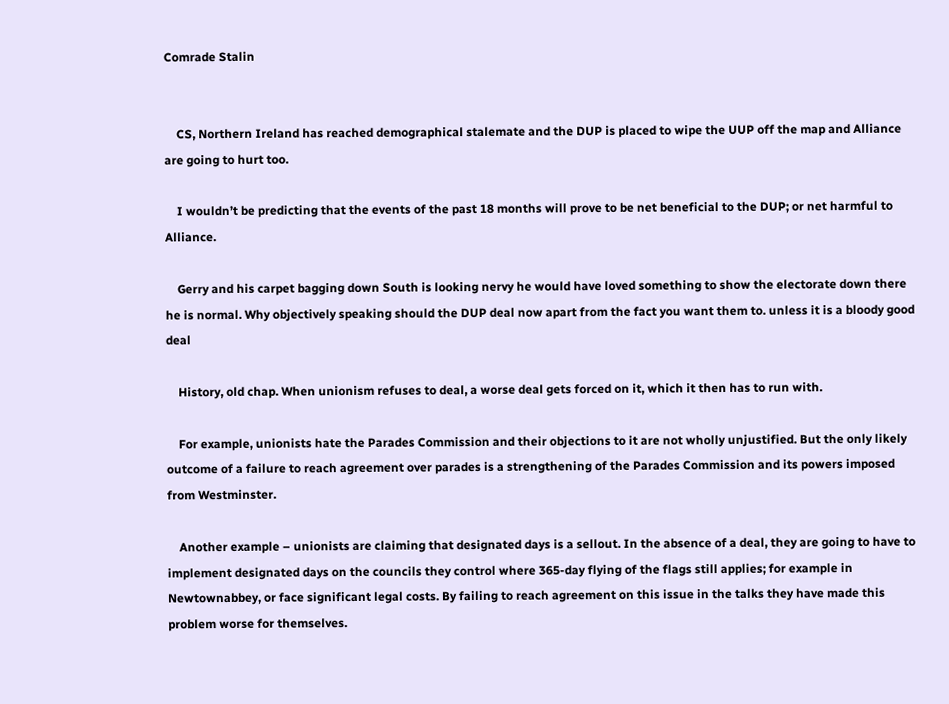Comrade Stalin


    CS, Northern Ireland has reached demographical stalemate and the DUP is placed to wipe the UUP off the map and Alliance are going to hurt too.

    I wouldn’t be predicting that the events of the past 18 months will prove to be net beneficial to the DUP; or net harmful to Alliance.

    Gerry and his carpet bagging down South is looking nervy he would have loved something to show the electorate down there he is normal. Why objectively speaking should the DUP deal now apart from the fact you want them to. unless it is a bloody good deal

    History, old chap. When unionism refuses to deal, a worse deal gets forced on it, which it then has to run with.

    For example, unionists hate the Parades Commission and their objections to it are not wholly unjustified. But the only likely outcome of a failure to reach agreement over parades is a strengthening of the Parades Commission and its powers imposed from Westminster.

    Another example – unionists are claiming that designated days is a sellout. In the absence of a deal, they are going to have to implement designated days on the councils they control where 365-day flying of the flags still applies; for example in Newtownabbey, or face significant legal costs. By failing to reach agreement on this issue in the talks they have made this problem worse for themselves.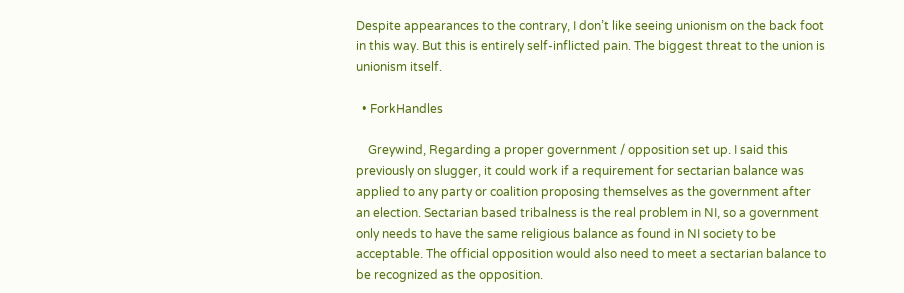Despite appearances to the contrary, I don’t like seeing unionism on the back foot in this way. But this is entirely self-inflicted pain. The biggest threat to the union is unionism itself.

  • ForkHandles

    Greywind, Regarding a proper government / opposition set up. I said this previously on slugger, it could work if a requirement for sectarian balance was applied to any party or coalition proposing themselves as the government after an election. Sectarian based tribalness is the real problem in NI, so a government only needs to have the same religious balance as found in NI society to be acceptable. The official opposition would also need to meet a sectarian balance to be recognized as the opposition.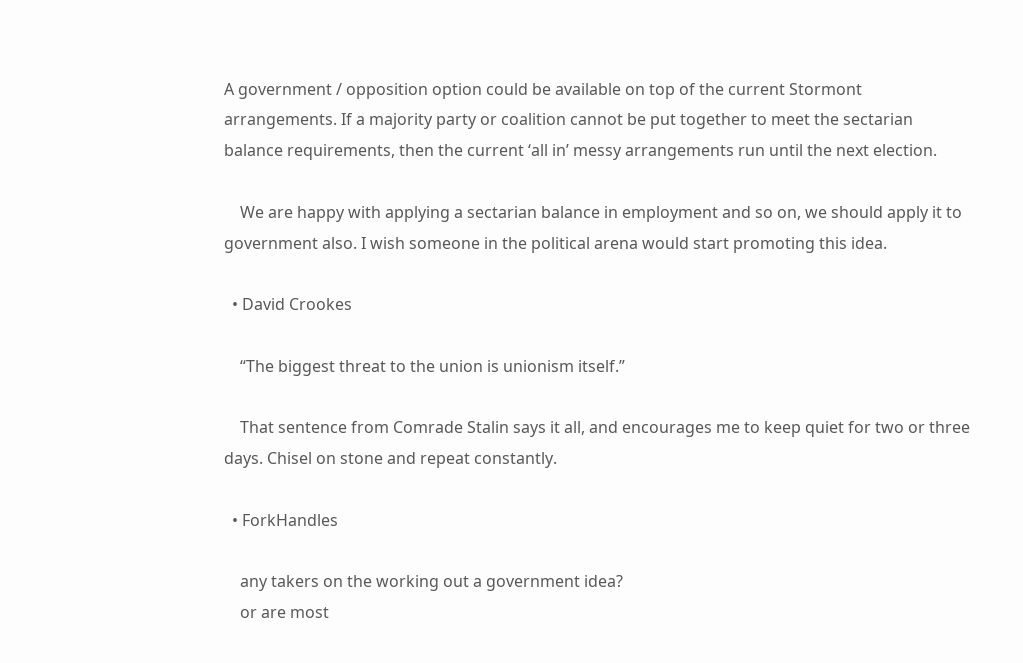A government / opposition option could be available on top of the current Stormont arrangements. If a majority party or coalition cannot be put together to meet the sectarian balance requirements, then the current ‘all in’ messy arrangements run until the next election.

    We are happy with applying a sectarian balance in employment and so on, we should apply it to government also. I wish someone in the political arena would start promoting this idea.

  • David Crookes

    “The biggest threat to the union is unionism itself.”

    That sentence from Comrade Stalin says it all, and encourages me to keep quiet for two or three days. Chisel on stone and repeat constantly.

  • ForkHandles

    any takers on the working out a government idea?
    or are most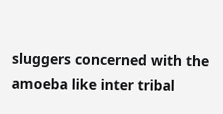sluggers concerned with the amoeba like inter tribal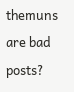themuns are bad posts?